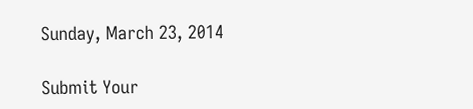Sunday, March 23, 2014

Submit Your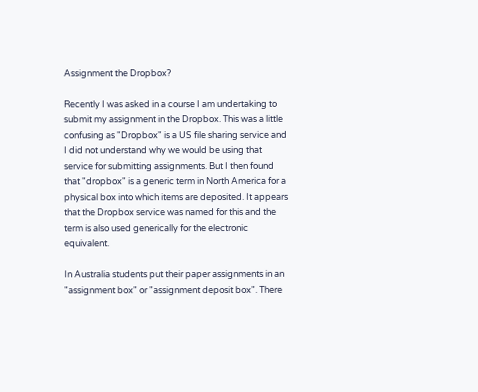Assignment the Dropbox?

Recently I was asked in a course I am undertaking to submit my assignment in the Dropbox. This was a little confusing as "Dropbox" is a US file sharing service and I did not understand why we would be using that service for submitting assignments. But I then found that "dropbox" is a generic term in North America for a physical box into which items are deposited. It appears that the Dropbox service was named for this and the term is also used generically for the electronic equivalent.

In Australia students put their paper assignments in an "assignment box" or "assignment deposit box". There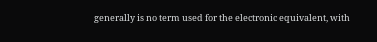generally is no term used for the electronic equivalent, with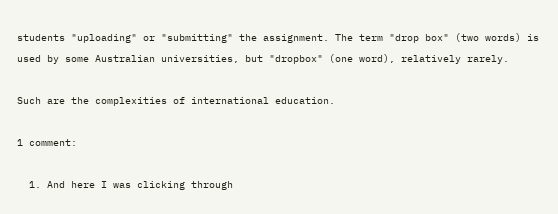students "uploading" or "submitting" the assignment. The term "drop box" (two words) is used by some Australian universities, but "dropbox" (one word), relatively rarely.

Such are the complexities of international education.

1 comment:

  1. And here I was clicking through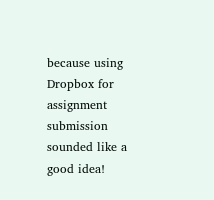because using Dropbox for assignment submission sounded like a good idea!